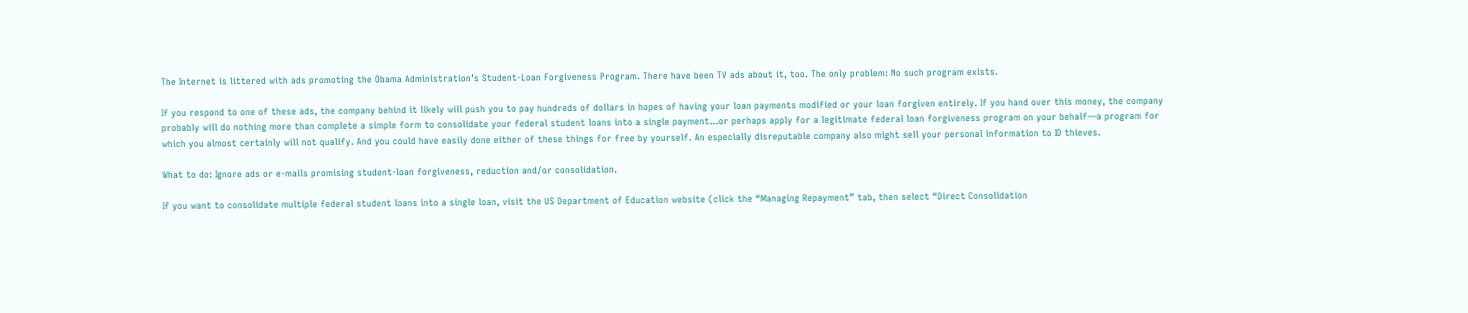The Internet is littered with ads promoting the Obama Administration’s Student-Loan Forgiveness Program. There have been TV ads about it, too. The only problem: No such program exists.

If you respond to one of these ads, the company behind it likely will push you to pay hundreds of dollars in hopes of having your loan payments modified or your loan forgiven entirely. If you hand over this money, the company probably will do nothing more than complete a simple form to consolidate your federal student loans into a single payment…or perhaps apply for a legitimate federal loan forgiveness program on your behalf—a program for which you almost certainly will not qualify. And you could have easily done either of these things for free by yourself. An especially disreputable company also might sell your personal information to ID thieves.

What to do: Ignore ads or e-mails promising student-loan forgiveness, reduction and/or consolidation.

If you want to consolidate multiple federal student loans into a single loan, visit the US Department of Education website (click the “Managing Repayment” tab, then select “Direct Consolidation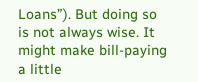Loans”). But doing so is not always wise. It might make bill-paying a little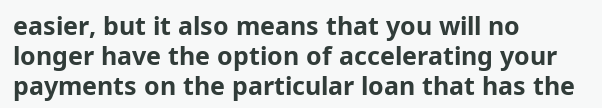easier, but it also means that you will no longer have the option of accelerating your payments on the particular loan that has the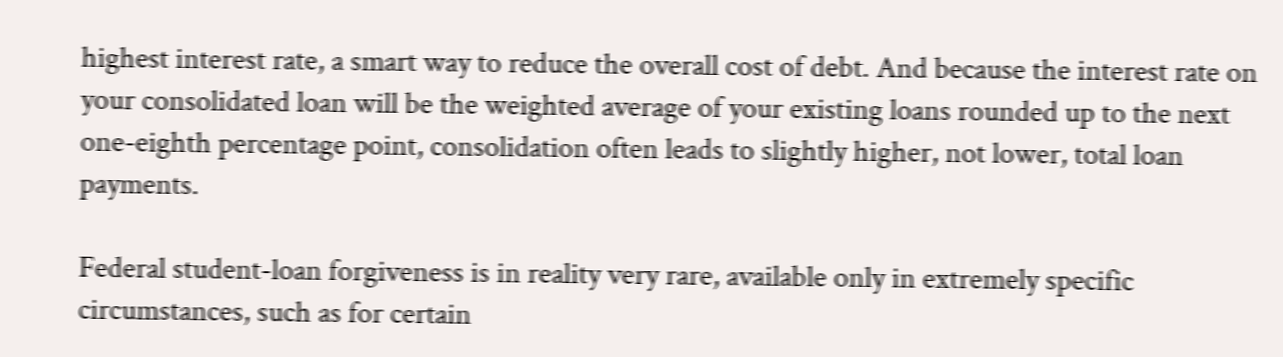highest interest rate, a smart way to reduce the overall cost of debt. And because the interest rate on your consolidated loan will be the weighted average of your existing loans rounded up to the next one-eighth percentage point, consolidation often leads to slightly higher, not lower, total loan payments.

Federal student-loan forgiveness is in reality very rare, available only in extremely specific circumstances, such as for certain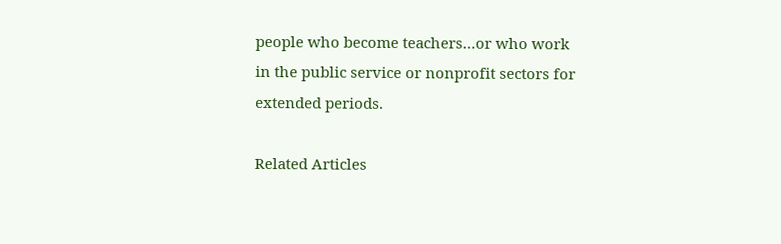people who become teachers…or who work in the public service or nonprofit sectors for extended periods.

Related Articles